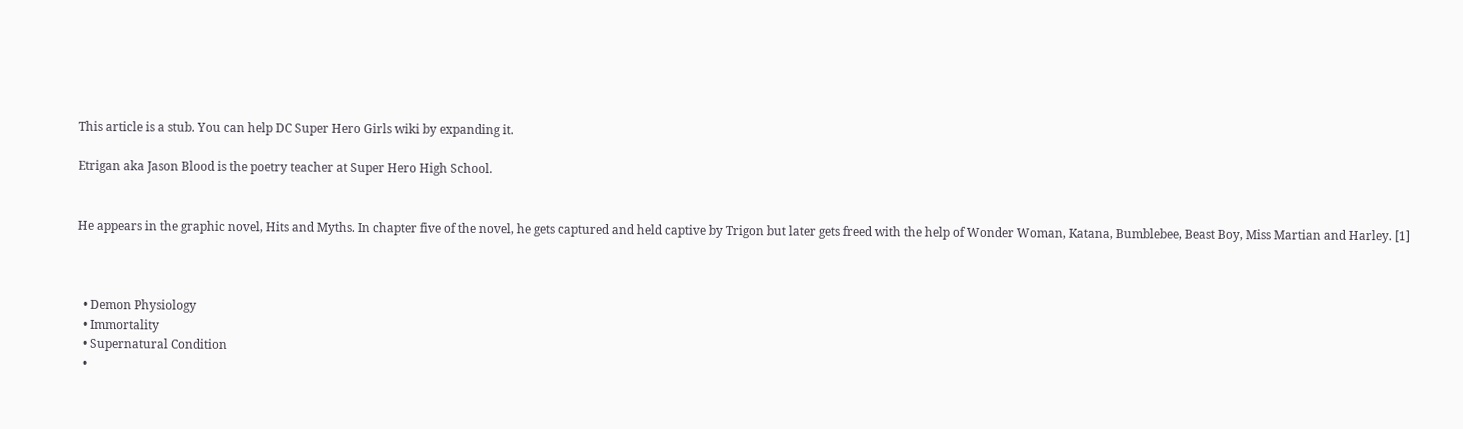This article is a stub. You can help DC Super Hero Girls wiki by expanding it.

Etrigan aka Jason Blood is the poetry teacher at Super Hero High School.


He appears in the graphic novel, Hits and Myths. In chapter five of the novel, he gets captured and held captive by Trigon but later gets freed with the help of Wonder Woman, Katana, Bumblebee, Beast Boy, Miss Martian and Harley. [1]



  • Demon Physiology
  • Immortality
  • Supernatural Condition
  •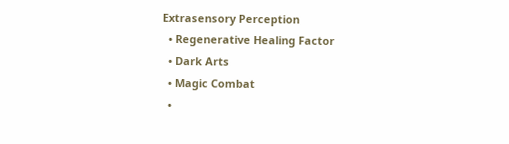Extrasensory Perception
  • Regenerative Healing Factor
  • Dark Arts
  • Magic Combat
  •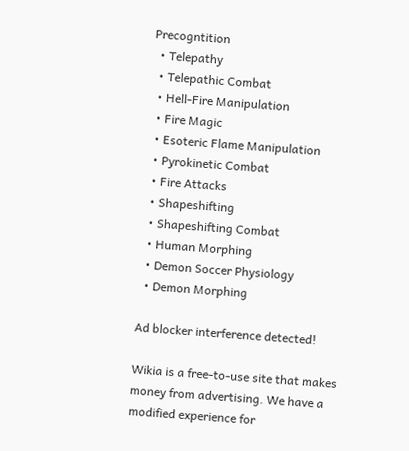Precogntition
  • Telepathy
  • Telepathic Combat
  • Hell-Fire Manipulation
  • Fire Magic
  • Esoteric Flame Manipulation
  • Pyrokinetic Combat
  • Fire Attacks
  • Shapeshifting
  • Shapeshifting Combat
  • Human Morphing
  • Demon Soccer Physiology
  • Demon Morphing

Ad blocker interference detected!

Wikia is a free-to-use site that makes money from advertising. We have a modified experience for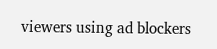viewers using ad blockers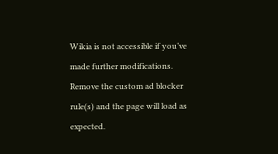Wikia is not accessible if you’ve made further modifications. Remove the custom ad blocker rule(s) and the page will load as expected.